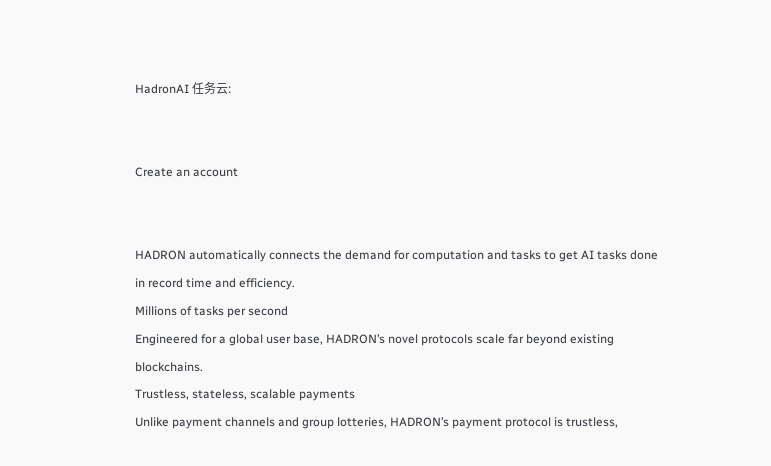HadronAI 任务云:


Create an account


HADRON automatically connects the demand for computation and tasks to get AI tasks done in record time and efficiency.
Millions of tasks per second
Engineered for a global user base, HADRON’s novel protocols scale far beyond existing blockchains.
Trustless, stateless, scalable payments
Unlike payment channels and group lotteries, HADRON’s payment protocol is trustless,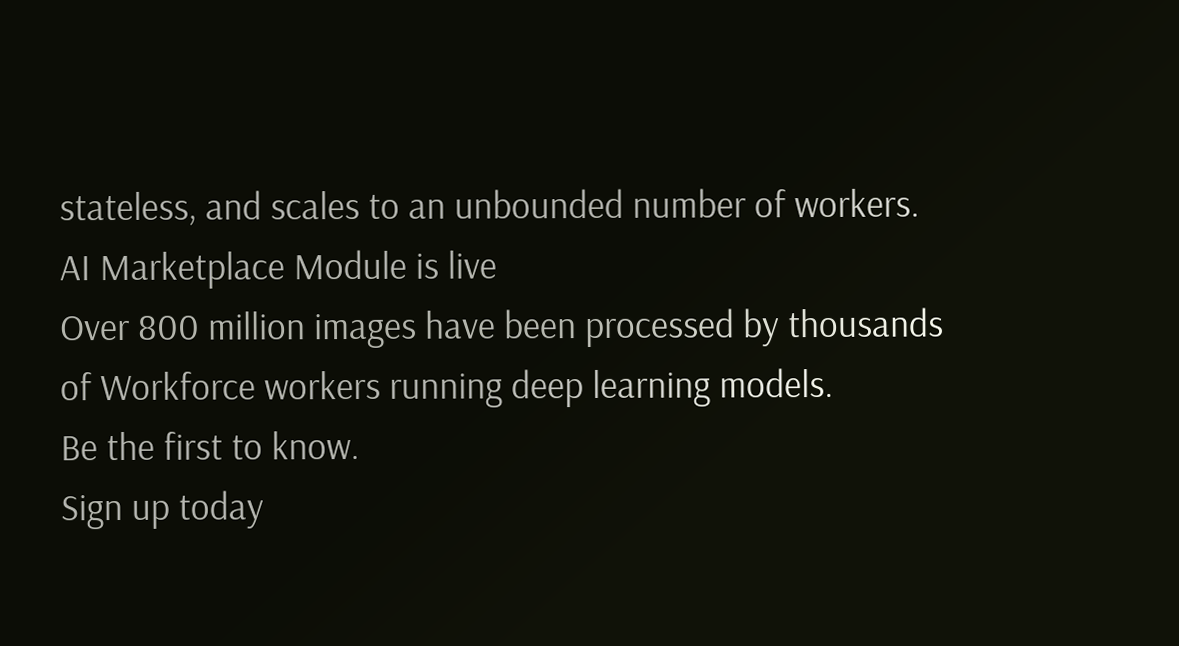stateless, and scales to an unbounded number of workers.
AI Marketplace Module is live
Over 800 million images have been processed by thousands of Workforce workers running deep learning models.
Be the first to know.
Sign up today